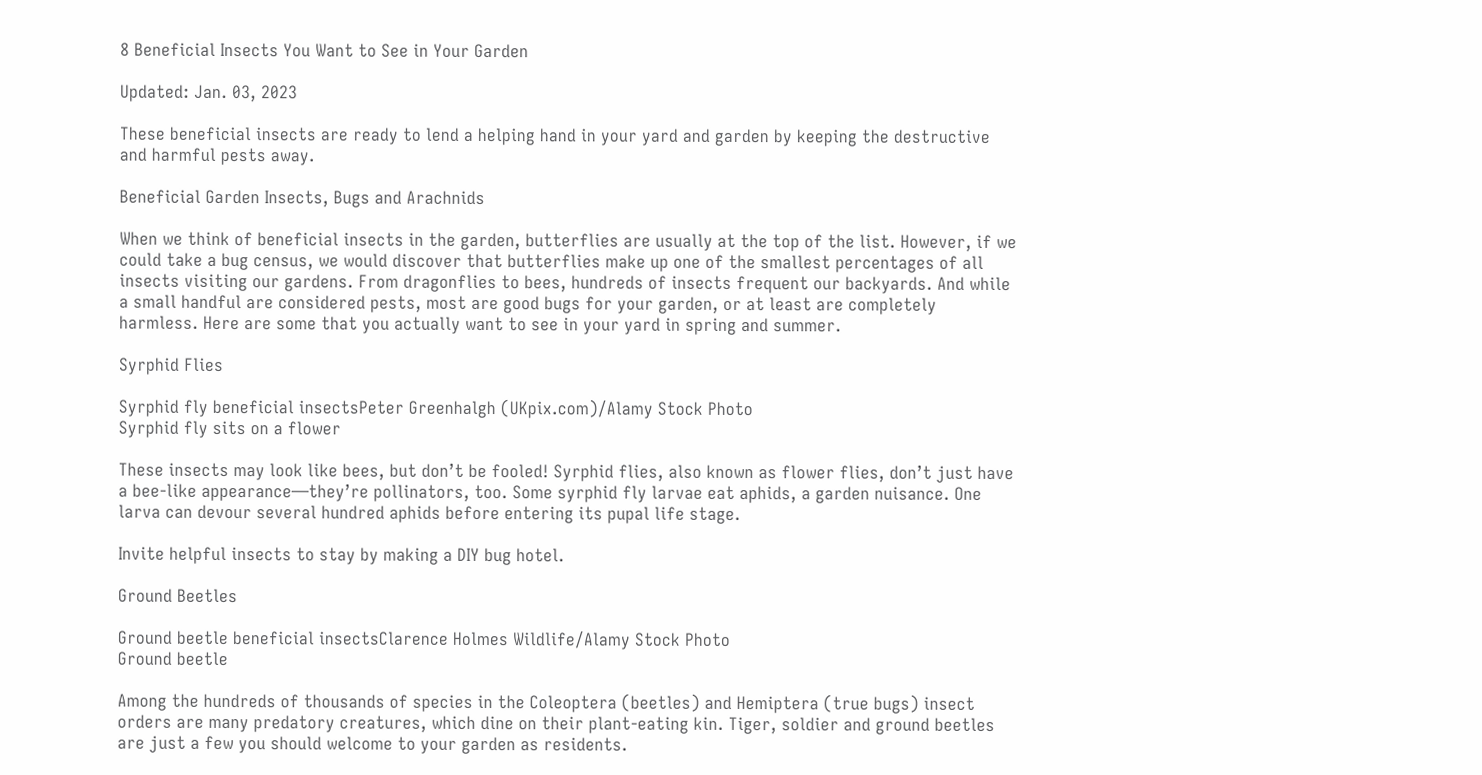8 Beneficial Insects You Want to See in Your Garden

Updated: Jan. 03, 2023

These beneficial insects are ready to lend a helping hand in your yard and garden by keeping the destructive and harmful pests away.

Beneficial Garden Insects, Bugs and Arachnids

When we think of beneficial insects in the garden, butterflies are usually at the top of the list. However, if we could take a bug census, we would discover that butterflies make up one of the smallest percentages of all insects visiting our gardens. From dragonflies to bees, hundreds of insects frequent our backyards. And while a small handful are considered pests, most are good bugs for your garden, or at least are completely harmless. Here are some that you actually want to see in your yard in spring and summer.

Syrphid Flies

Syrphid fly beneficial insectsPeter Greenhalgh (UKpix.com)/Alamy Stock Photo
Syrphid fly sits on a flower

These insects may look like bees, but don’t be fooled! Syrphid flies, also known as flower flies, don’t just have a bee-like appearance—they’re pollinators, too. Some syrphid fly larvae eat aphids, a garden nuisance. One larva can devour several hundred aphids before entering its pupal life stage.

Invite helpful insects to stay by making a DIY bug hotel.

Ground Beetles

Ground beetle beneficial insectsClarence Holmes Wildlife/Alamy Stock Photo
Ground beetle

Among the hundreds of thousands of species in the Coleoptera (beetles) and Hemiptera (true bugs) insect orders are many predatory creatures, which dine on their plant-eating kin. Tiger, soldier and ground beetles are just a few you should welcome to your garden as residents.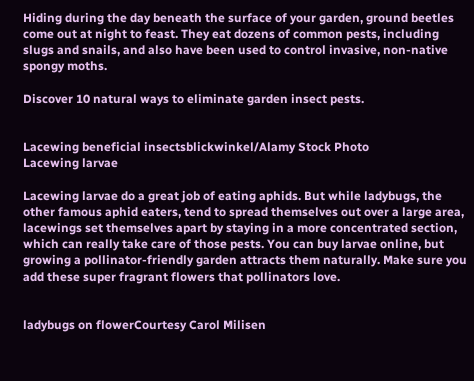Hiding during the day beneath the surface of your garden, ground beetles come out at night to feast. They eat dozens of common pests, including slugs and snails, and also have been used to control invasive, non-native spongy moths.

Discover 10 natural ways to eliminate garden insect pests.


Lacewing beneficial insectsblickwinkel/Alamy Stock Photo
Lacewing larvae

Lacewing larvae do a great job of eating aphids. But while ladybugs, the other famous aphid eaters, tend to spread themselves out over a large area, lacewings set themselves apart by staying in a more concentrated section, which can really take care of those pests. You can buy larvae online, but growing a pollinator-friendly garden attracts them naturally. Make sure you add these super fragrant flowers that pollinators love.


ladybugs on flowerCourtesy Carol Milisen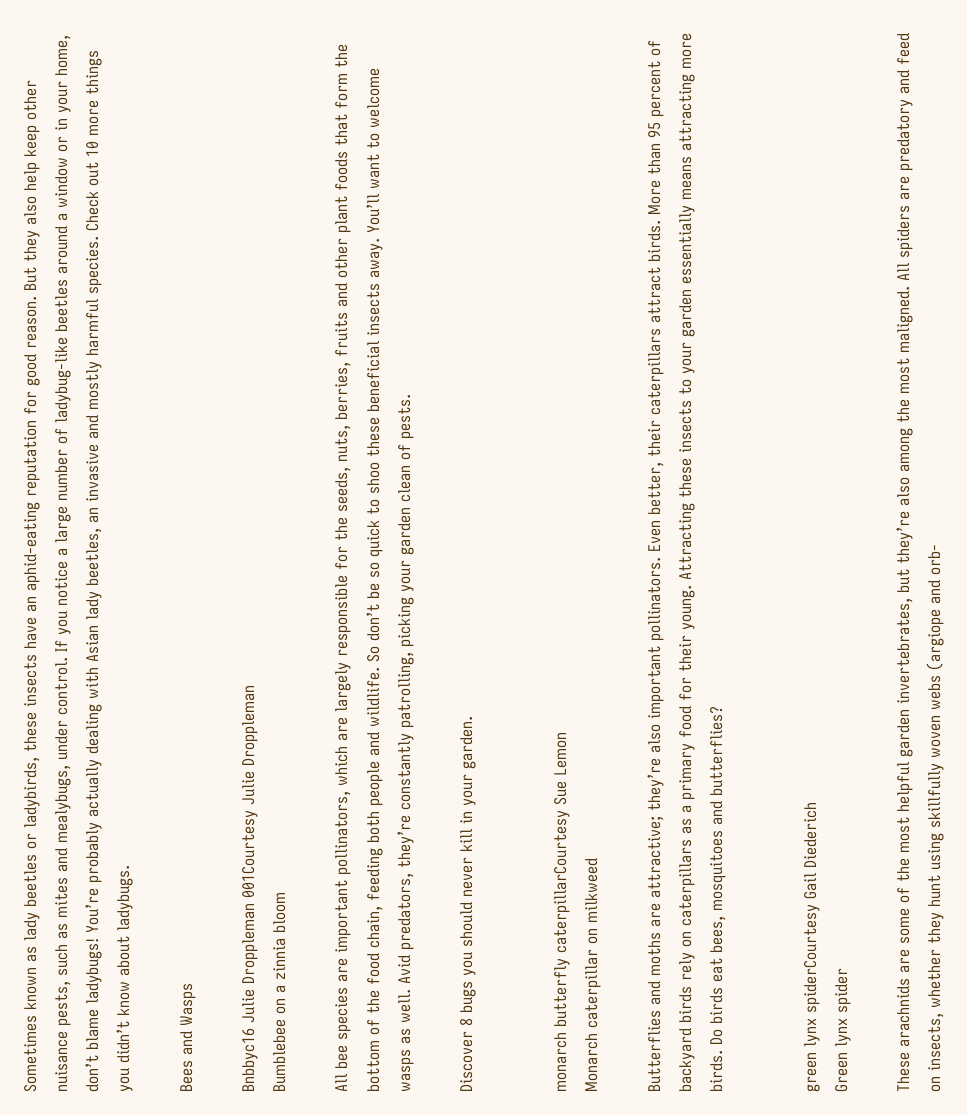Sometimes known as lady beetles or ladybirds, these insects have an aphid-eating reputation for good reason. But they also help keep other nuisance pests, such as mites and mealybugs, under control. If you notice a large number of ladybug-like beetles around a window or in your home, don’t blame ladybugs! You’re probably actually dealing with Asian lady beetles, an invasive and mostly harmful species. Check out 10 more things you didn’t know about ladybugs.

Bees and Wasps

Bnbbyc16 Julie Droppleman 001Courtesy Julie Droppleman
Bumblebee on a zinnia bloom

All bee species are important pollinators, which are largely responsible for the seeds, nuts, berries, fruits and other plant foods that form the bottom of the food chain, feeding both people and wildlife. So don’t be so quick to shoo these beneficial insects away. You’ll want to welcome wasps as well. Avid predators, they’re constantly patrolling, picking your garden clean of pests.

Discover 8 bugs you should never kill in your garden.


monarch butterfly caterpillarCourtesy Sue Lemon
Monarch caterpillar on milkweed

Butterflies and moths are attractive; they’re also important pollinators. Even better, their caterpillars attract birds. More than 95 percent of backyard birds rely on caterpillars as a primary food for their young. Attracting these insects to your garden essentially means attracting more birds. Do birds eat bees, mosquitoes and butterflies?


green lynx spiderCourtesy Gail Diederich
Green lynx spider

These arachnids are some of the most helpful garden invertebrates, but they’re also among the most maligned. All spiders are predatory and feed on insects, whether they hunt using skillfully woven webs (argiope and orb-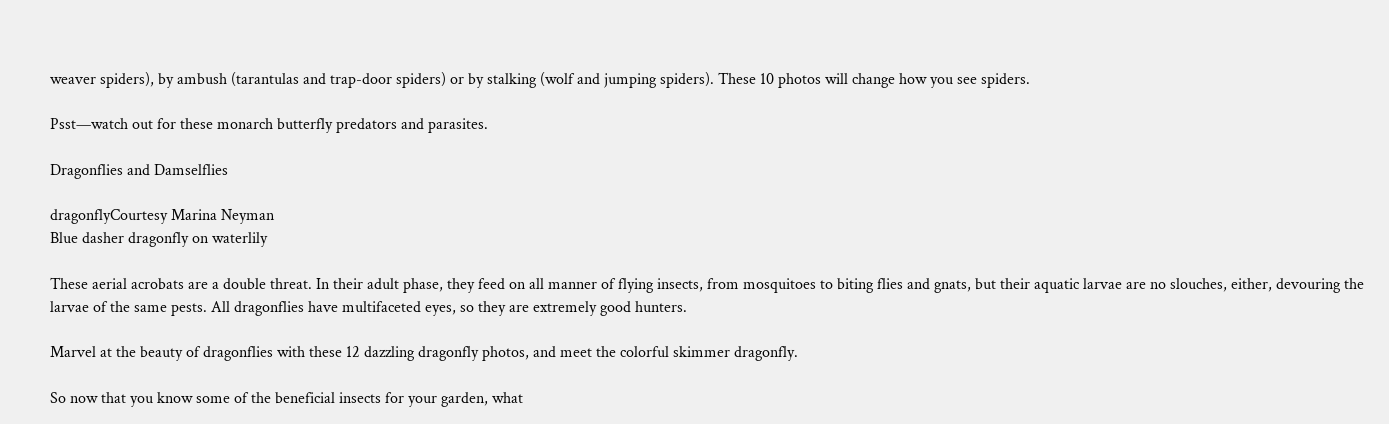weaver spiders), by ambush (tarantulas and trap-door spiders) or by stalking (wolf and jumping spiders). These 10 photos will change how you see spiders.

Psst—watch out for these monarch butterfly predators and parasites.

Dragonflies and Damselflies

dragonflyCourtesy Marina Neyman
Blue dasher dragonfly on waterlily

These aerial acrobats are a double threat. In their adult phase, they feed on all manner of flying insects, from mosquitoes to biting flies and gnats, but their aquatic larvae are no slouches, either, devouring the larvae of the same pests. All dragonflies have multifaceted eyes, so they are extremely good hunters.

Marvel at the beauty of dragonflies with these 12 dazzling dragonfly photos, and meet the colorful skimmer dragonfly.

So now that you know some of the beneficial insects for your garden, what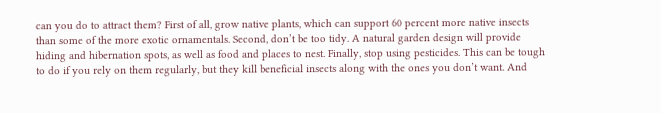can you do to attract them? First of all, grow native plants, which can support 60 percent more native insects than some of the more exotic ornamentals. Second, don’t be too tidy. A natural garden design will provide hiding and hibernation spots, as well as food and places to nest. Finally, stop using pesticides. This can be tough to do if you rely on them regularly, but they kill beneficial insects along with the ones you don’t want. And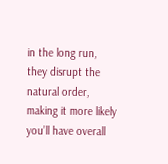in the long run, they disrupt the natural order, making it more likely you’ll have overall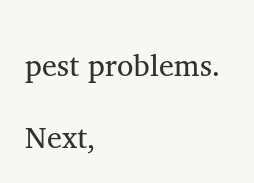pest problems.

Next,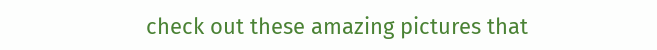check out these amazing pictures that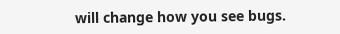will change how you see bugs.